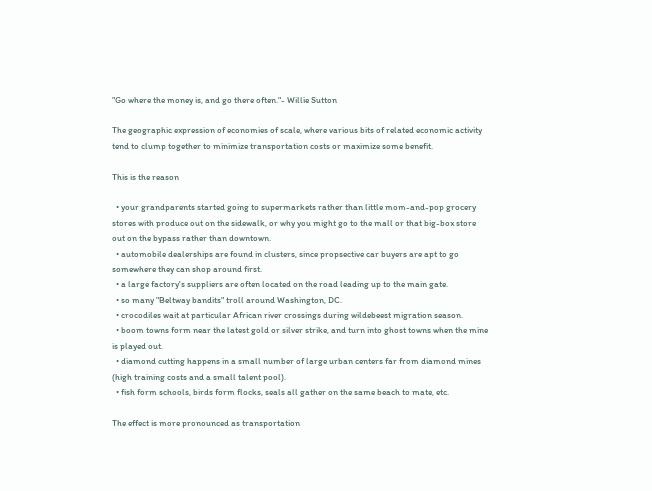"Go where the money is, and go there often."- Willie Sutton

The geographic expression of economies of scale, where various bits of related economic activity tend to clump together to minimize transportation costs or maximize some benefit.

This is the reason

  • your grandparents started going to supermarkets rather than little mom-and-pop grocery stores with produce out on the sidewalk, or why you might go to the mall or that big-box store out on the bypass rather than downtown.
  • automobile dealerships are found in clusters, since propsective car buyers are apt to go somewhere they can shop around first.
  • a large factory's suppliers are often located on the road leading up to the main gate.
  • so many "Beltway bandits" troll around Washington, DC.
  • crocodiles wait at particular African river crossings during wildebeest migration season.
  • boom towns form near the latest gold or silver strike, and turn into ghost towns when the mine is played out.
  • diamond cutting happens in a small number of large urban centers far from diamond mines (high training costs and a small talent pool).
  • fish form schools, birds form flocks, seals all gather on the same beach to mate, etc.

The effect is more pronounced as transportation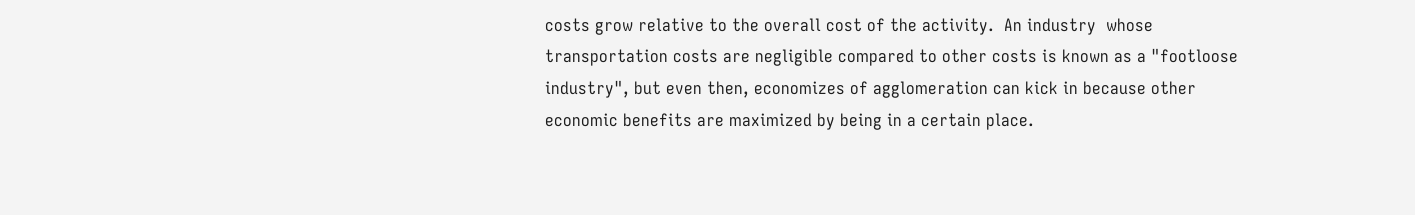costs grow relative to the overall cost of the activity.  An industry  whose transportation costs are negligible compared to other costs is known as a "footloose industry", but even then, economizes of agglomeration can kick in because other economic benefits are maximized by being in a certain place.